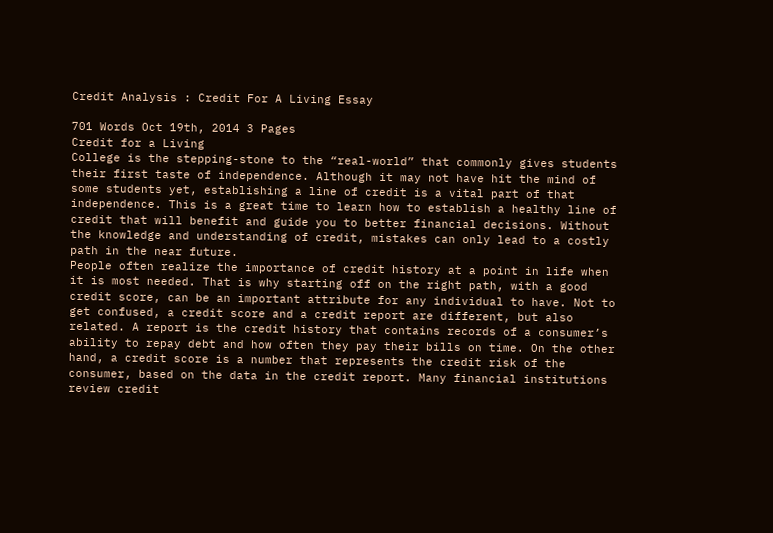Credit Analysis : Credit For A Living Essay

701 Words Oct 19th, 2014 3 Pages
Credit for a Living
College is the stepping-stone to the “real-world” that commonly gives students their first taste of independence. Although it may not have hit the mind of some students yet, establishing a line of credit is a vital part of that independence. This is a great time to learn how to establish a healthy line of credit that will benefit and guide you to better financial decisions. Without the knowledge and understanding of credit, mistakes can only lead to a costly path in the near future.
People often realize the importance of credit history at a point in life when it is most needed. That is why starting off on the right path, with a good credit score, can be an important attribute for any individual to have. Not to get confused, a credit score and a credit report are different, but also related. A report is the credit history that contains records of a consumer’s ability to repay debt and how often they pay their bills on time. On the other hand, a credit score is a number that represents the credit risk of the consumer, based on the data in the credit report. Many financial institutions review credit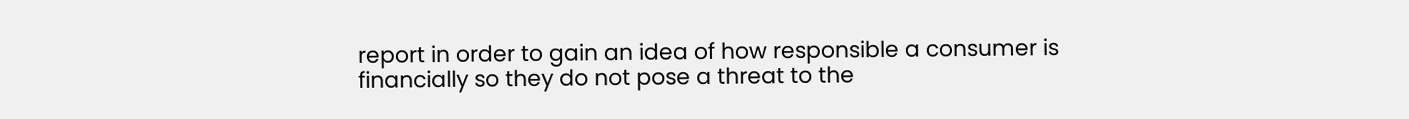report in order to gain an idea of how responsible a consumer is financially so they do not pose a threat to the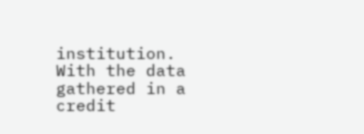institution. With the data gathered in a credit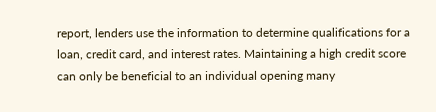report, lenders use the information to determine qualifications for a loan, credit card, and interest rates. Maintaining a high credit score can only be beneficial to an individual opening many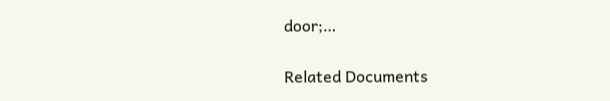door;…

Related Documents